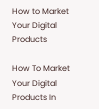How to Market Your Digital Products

How To Market Your Digital Products In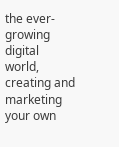the ever-growing digital world, creating and marketing your own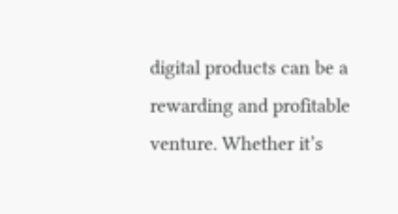digital products can be a rewarding and profitable venture. Whether it’s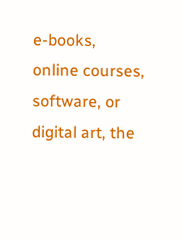e-books, online courses, software, or digital art, the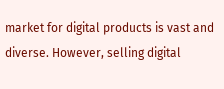market for digital products is vast and diverse. However, selling digital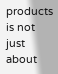products is not just about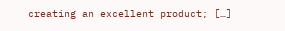creating an excellent product; […]